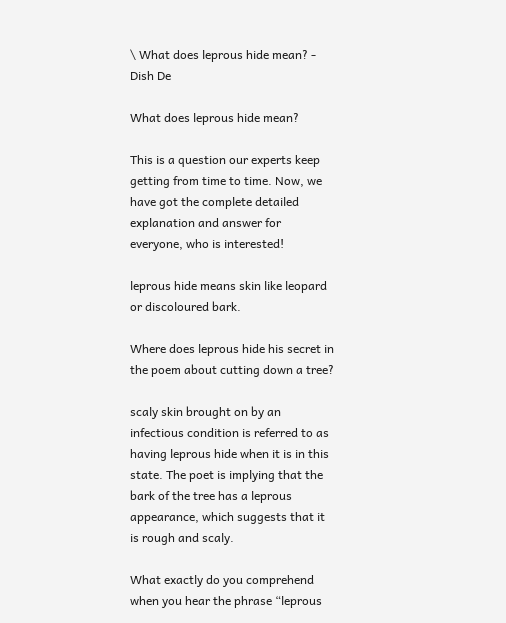\ What does leprous hide mean? - Dish De

What does leprous hide mean?

This is a question our experts keep getting from time to time. Now, we have got the complete detailed explanation and answer for everyone, who is interested!

leprous hide means skin like leopard or discoloured bark.

Where does leprous hide his secret in the poem about cutting down a tree?

scaly skin brought on by an infectious condition is referred to as having leprous hide when it is in this state. The poet is implying that the bark of the tree has a leprous appearance, which suggests that it is rough and scaly.

What exactly do you comprehend when you hear the phrase “leprous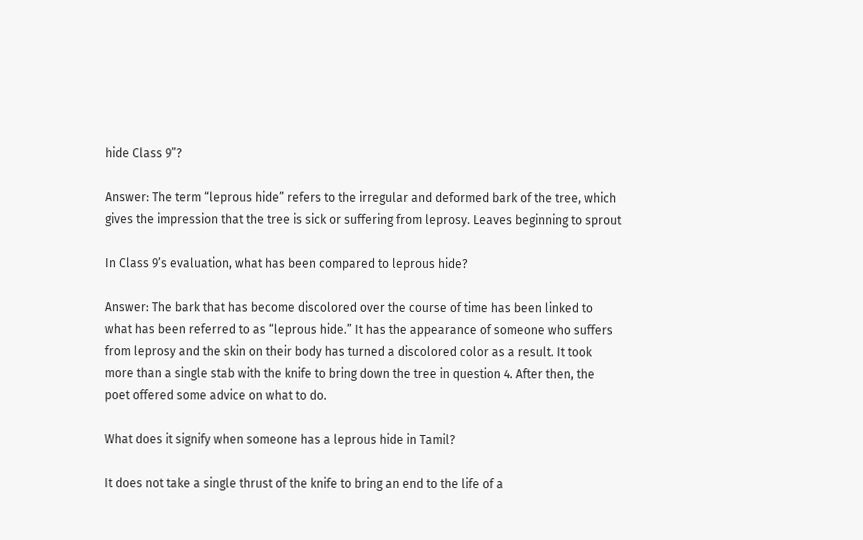hide Class 9”?

Answer: The term “leprous hide” refers to the irregular and deformed bark of the tree, which gives the impression that the tree is sick or suffering from leprosy. Leaves beginning to sprout

In Class 9’s evaluation, what has been compared to leprous hide?

Answer: The bark that has become discolored over the course of time has been linked to what has been referred to as “leprous hide.” It has the appearance of someone who suffers from leprosy and the skin on their body has turned a discolored color as a result. It took more than a single stab with the knife to bring down the tree in question 4. After then, the poet offered some advice on what to do.

What does it signify when someone has a leprous hide in Tamil?

It does not take a single thrust of the knife to bring an end to the life of a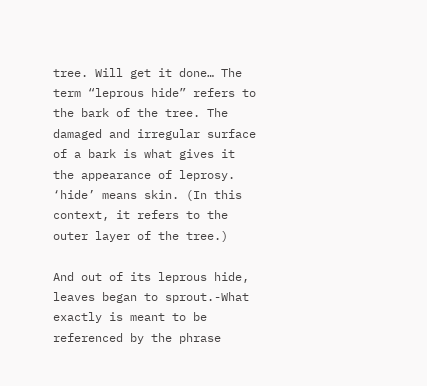tree. Will get it done… The term “leprous hide” refers to the bark of the tree. The damaged and irregular surface of a bark is what gives it the appearance of leprosy. ‘hide’ means skin. (In this context, it refers to the outer layer of the tree.)

And out of its leprous hide, leaves began to sprout.-What exactly is meant to be referenced by the phrase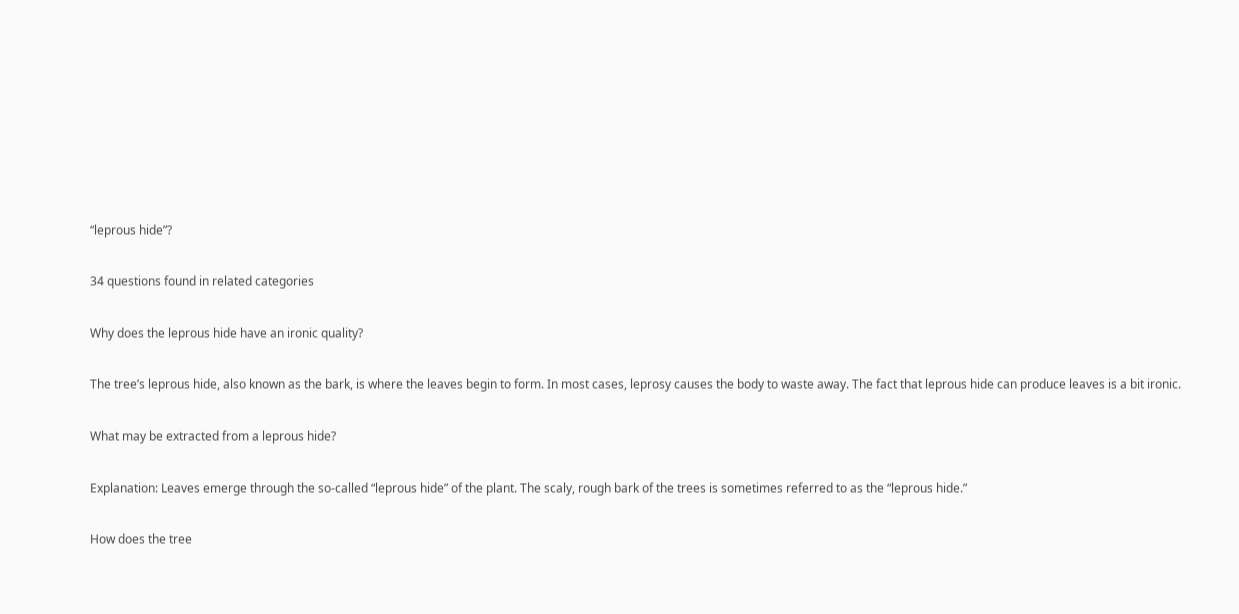“leprous hide”?

34 questions found in related categories

Why does the leprous hide have an ironic quality?

The tree’s leprous hide, also known as the bark, is where the leaves begin to form. In most cases, leprosy causes the body to waste away. The fact that leprous hide can produce leaves is a bit ironic.

What may be extracted from a leprous hide?

Explanation: Leaves emerge through the so-called “leprous hide” of the plant. The scaly, rough bark of the trees is sometimes referred to as the “leprous hide.”

How does the tree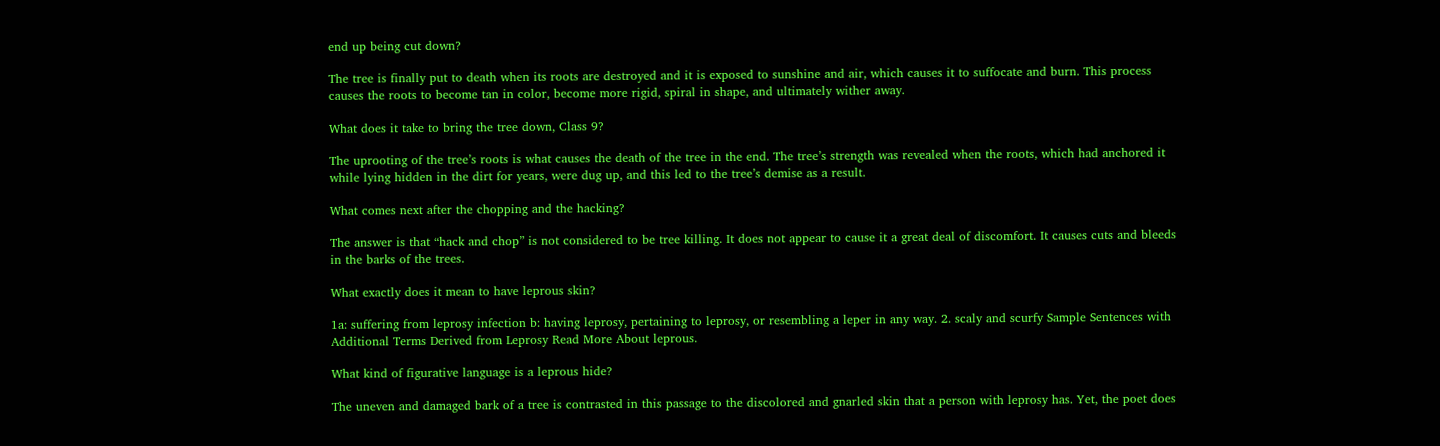end up being cut down?

The tree is finally put to death when its roots are destroyed and it is exposed to sunshine and air, which causes it to suffocate and burn. This process causes the roots to become tan in color, become more rigid, spiral in shape, and ultimately wither away.

What does it take to bring the tree down, Class 9?

The uprooting of the tree’s roots is what causes the death of the tree in the end. The tree’s strength was revealed when the roots, which had anchored it while lying hidden in the dirt for years, were dug up, and this led to the tree’s demise as a result.

What comes next after the chopping and the hacking?

The answer is that “hack and chop” is not considered to be tree killing. It does not appear to cause it a great deal of discomfort. It causes cuts and bleeds in the barks of the trees.

What exactly does it mean to have leprous skin?

1a: suffering from leprosy infection b: having leprosy, pertaining to leprosy, or resembling a leper in any way. 2. scaly and scurfy Sample Sentences with Additional Terms Derived from Leprosy Read More About leprous.

What kind of figurative language is a leprous hide?

The uneven and damaged bark of a tree is contrasted in this passage to the discolored and gnarled skin that a person with leprosy has. Yet, the poet does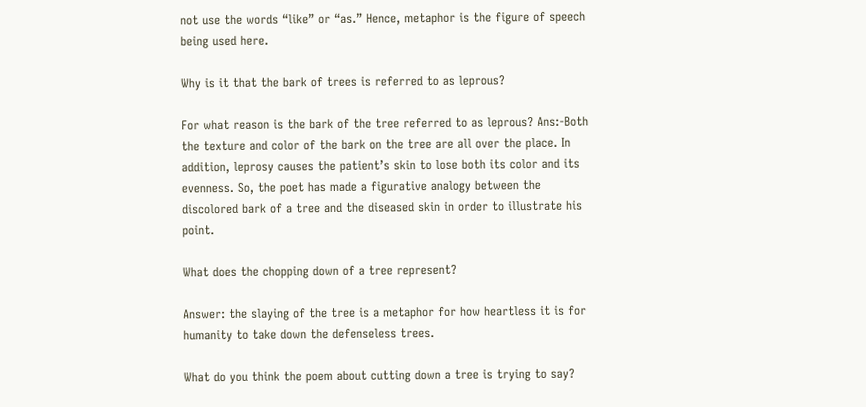not use the words “like” or “as.” Hence, metaphor is the figure of speech being used here.

Why is it that the bark of trees is referred to as leprous?

For what reason is the bark of the tree referred to as leprous? Ans:-Both the texture and color of the bark on the tree are all over the place. In addition, leprosy causes the patient’s skin to lose both its color and its evenness. So, the poet has made a figurative analogy between the discolored bark of a tree and the diseased skin in order to illustrate his point.

What does the chopping down of a tree represent?

Answer: the slaying of the tree is a metaphor for how heartless it is for humanity to take down the defenseless trees.

What do you think the poem about cutting down a tree is trying to say?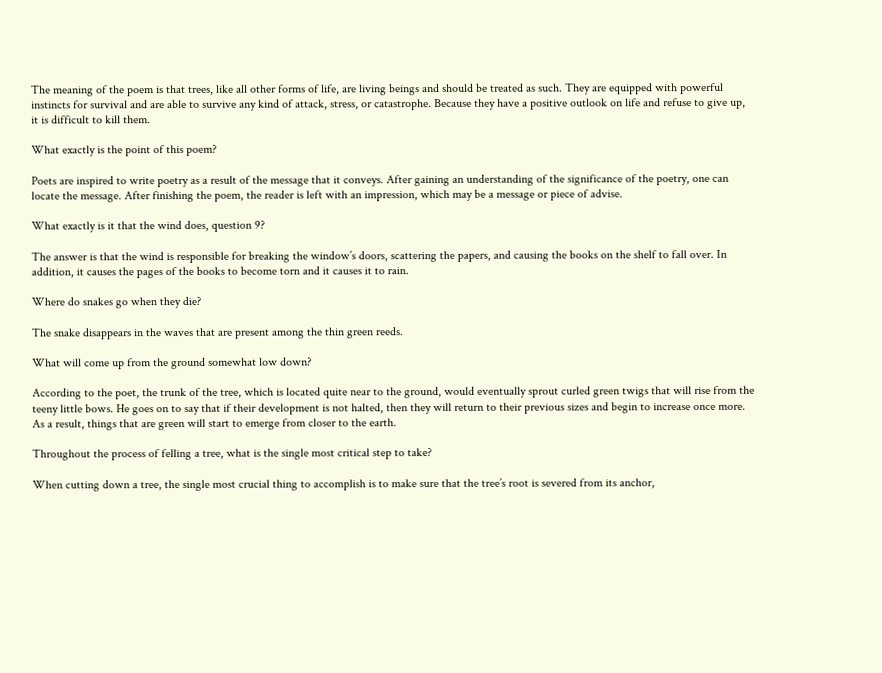The meaning of the poem is that trees, like all other forms of life, are living beings and should be treated as such. They are equipped with powerful instincts for survival and are able to survive any kind of attack, stress, or catastrophe. Because they have a positive outlook on life and refuse to give up, it is difficult to kill them.

What exactly is the point of this poem?

Poets are inspired to write poetry as a result of the message that it conveys. After gaining an understanding of the significance of the poetry, one can locate the message. After finishing the poem, the reader is left with an impression, which may be a message or piece of advise.

What exactly is it that the wind does, question 9?

The answer is that the wind is responsible for breaking the window’s doors, scattering the papers, and causing the books on the shelf to fall over. In addition, it causes the pages of the books to become torn and it causes it to rain.

Where do snakes go when they die?

The snake disappears in the waves that are present among the thin green reeds.

What will come up from the ground somewhat low down?

According to the poet, the trunk of the tree, which is located quite near to the ground, would eventually sprout curled green twigs that will rise from the teeny little bows. He goes on to say that if their development is not halted, then they will return to their previous sizes and begin to increase once more. As a result, things that are green will start to emerge from closer to the earth.

Throughout the process of felling a tree, what is the single most critical step to take?

When cutting down a tree, the single most crucial thing to accomplish is to make sure that the tree’s root is severed from its anchor,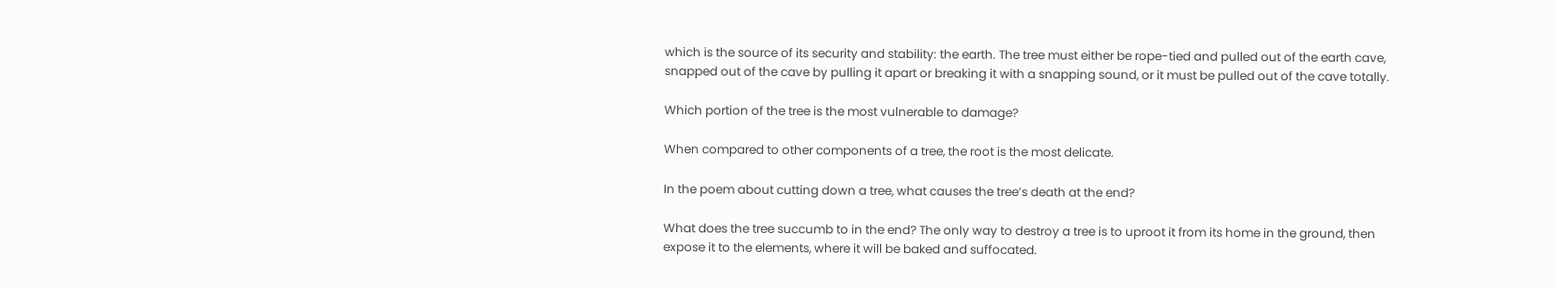which is the source of its security and stability: the earth. The tree must either be rope-tied and pulled out of the earth cave, snapped out of the cave by pulling it apart or breaking it with a snapping sound, or it must be pulled out of the cave totally.

Which portion of the tree is the most vulnerable to damage?

When compared to other components of a tree, the root is the most delicate.

In the poem about cutting down a tree, what causes the tree’s death at the end?

What does the tree succumb to in the end? The only way to destroy a tree is to uproot it from its home in the ground, then expose it to the elements, where it will be baked and suffocated.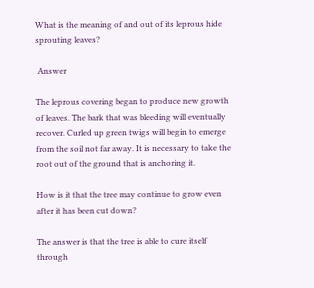What is the meaning of and out of its leprous hide sprouting leaves?

 Answer

The leprous covering began to produce new growth of leaves. The bark that was bleeding will eventually recover. Curled up green twigs will begin to emerge from the soil not far away. It is necessary to take the root out of the ground that is anchoring it.

How is it that the tree may continue to grow even after it has been cut down?

The answer is that the tree is able to cure itself through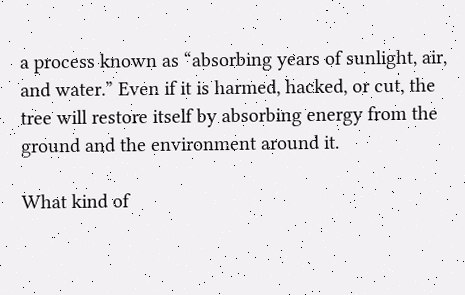a process known as “absorbing years of sunlight, air, and water.” Even if it is harmed, hacked, or cut, the tree will restore itself by absorbing energy from the ground and the environment around it.

What kind of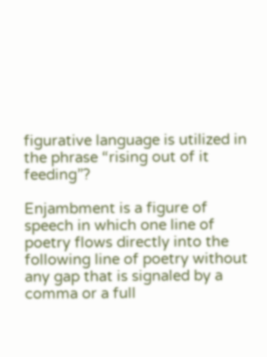figurative language is utilized in the phrase “rising out of it feeding”?

Enjambment is a figure of speech in which one line of poetry flows directly into the following line of poetry without any gap that is signaled by a comma or a full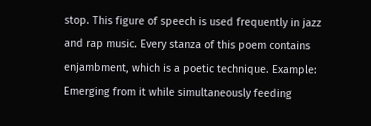stop. This figure of speech is used frequently in jazz and rap music. Every stanza of this poem contains enjambment, which is a poetic technique. Example: Emerging from it while simultaneously feeding